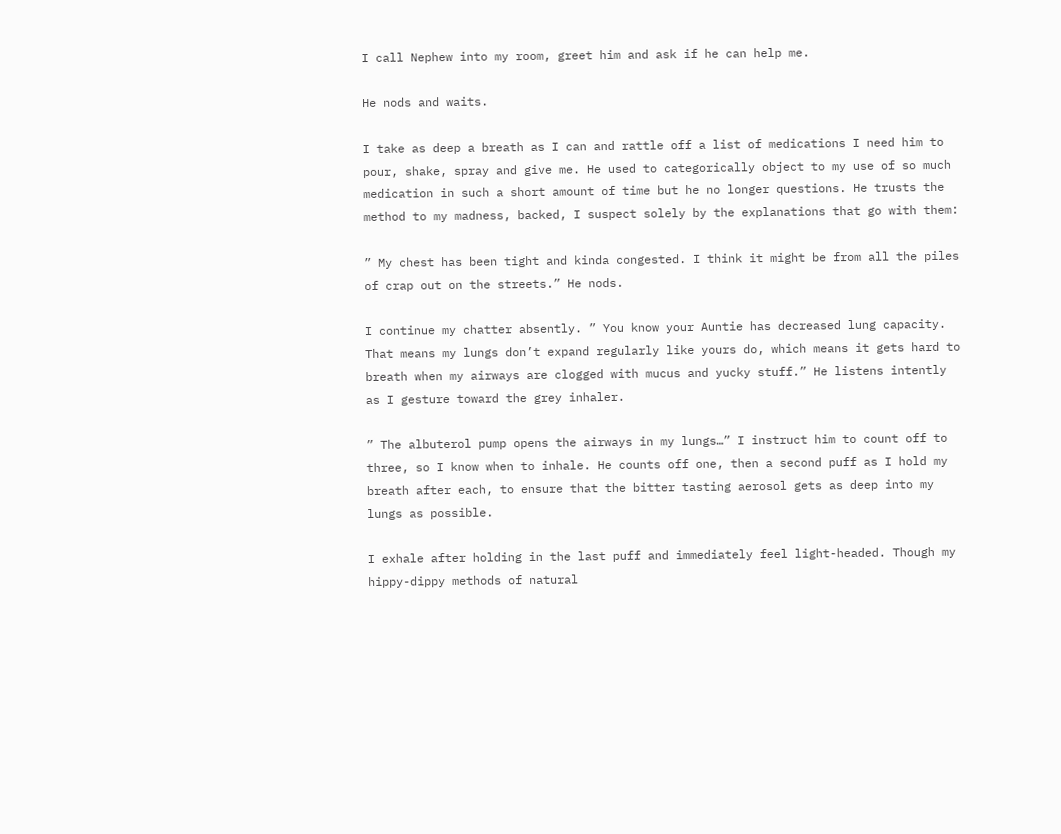I call Nephew into my room, greet him and ask if he can help me.

He nods and waits.

I take as deep a breath as I can and rattle off a list of medications I need him to pour, shake, spray and give me. He used to categorically object to my use of so much medication in such a short amount of time but he no longer questions. He trusts the method to my madness, backed, I suspect solely by the explanations that go with them:

” My chest has been tight and kinda congested. I think it might be from all the piles of crap out on the streets.” He nods.

I continue my chatter absently. ” You know your Auntie has decreased lung capacity. That means my lungs don’t expand regularly like yours do, which means it gets hard to breath when my airways are clogged with mucus and yucky stuff.” He listens intently as I gesture toward the grey inhaler.

” The albuterol pump opens the airways in my lungs…” I instruct him to count off to three, so I know when to inhale. He counts off one, then a second puff as I hold my breath after each, to ensure that the bitter tasting aerosol gets as deep into my lungs as possible.

I exhale after holding in the last puff and immediately feel light-headed. Though my hippy-dippy methods of natural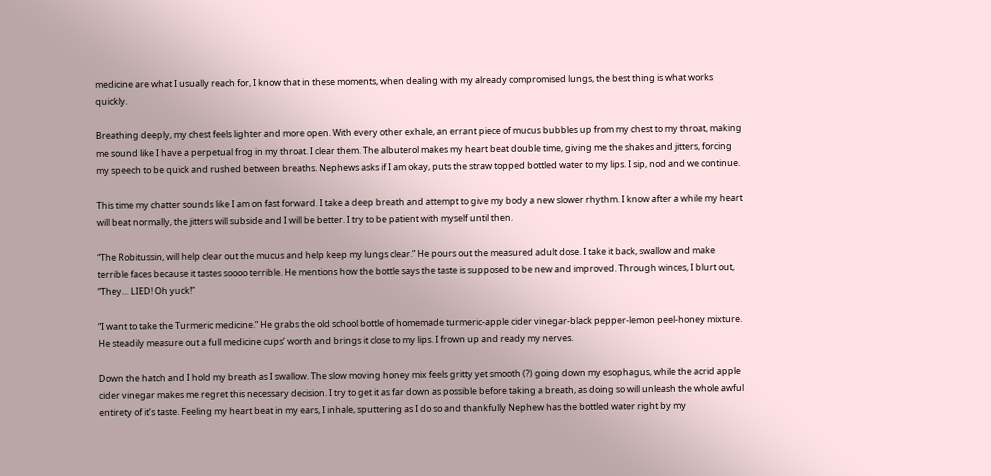medicine are what I usually reach for, I know that in these moments, when dealing with my already compromised lungs, the best thing is what works quickly.

Breathing deeply, my chest feels lighter and more open. With every other exhale, an errant piece of mucus bubbles up from my chest to my throat, making me sound like I have a perpetual frog in my throat. I clear them. The albuterol makes my heart beat double time, giving me the shakes and jitters, forcing my speech to be quick and rushed between breaths. Nephews asks if I am okay, puts the straw topped bottled water to my lips. I sip, nod and we continue.

This time my chatter sounds like I am on fast forward. I take a deep breath and attempt to give my body a new slower rhythm. I know after a while my heart will beat normally, the jitters will subside and I will be better. I try to be patient with myself until then.

“The Robitussin, will help clear out the mucus and help keep my lungs clear.” He pours out the measured adult dose. I take it back, swallow and make terrible faces because it tastes soooo terrible. He mentions how the bottle says the taste is supposed to be new and improved. Through winces, I blurt out, “They… LIED! Oh yuck!”

“I want to take the Turmeric medicine.” He grabs the old school bottle of homemade turmeric-apple cider vinegar-black pepper-lemon peel-honey mixture. He steadily measure out a full medicine cups’ worth and brings it close to my lips. I frown up and ready my nerves.

Down the hatch and I hold my breath as I swallow. The slow moving honey mix feels gritty yet smooth (?) going down my esophagus, while the acrid apple cider vinegar makes me regret this necessary decision. I try to get it as far down as possible before taking a breath, as doing so will unleash the whole awful entirety of it’s taste. Feeling my heart beat in my ears, I inhale, sputtering as I do so and thankfully Nephew has the bottled water right by my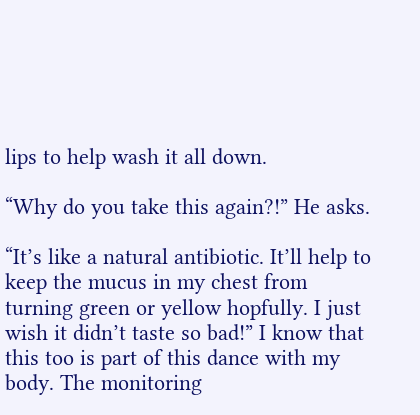lips to help wash it all down.

“Why do you take this again?!” He asks.

“It’s like a natural antibiotic. It’ll help to keep the mucus in my chest from turning green or yellow hopfully. I just wish it didn’t taste so bad!” I know that this too is part of this dance with my body. The monitoring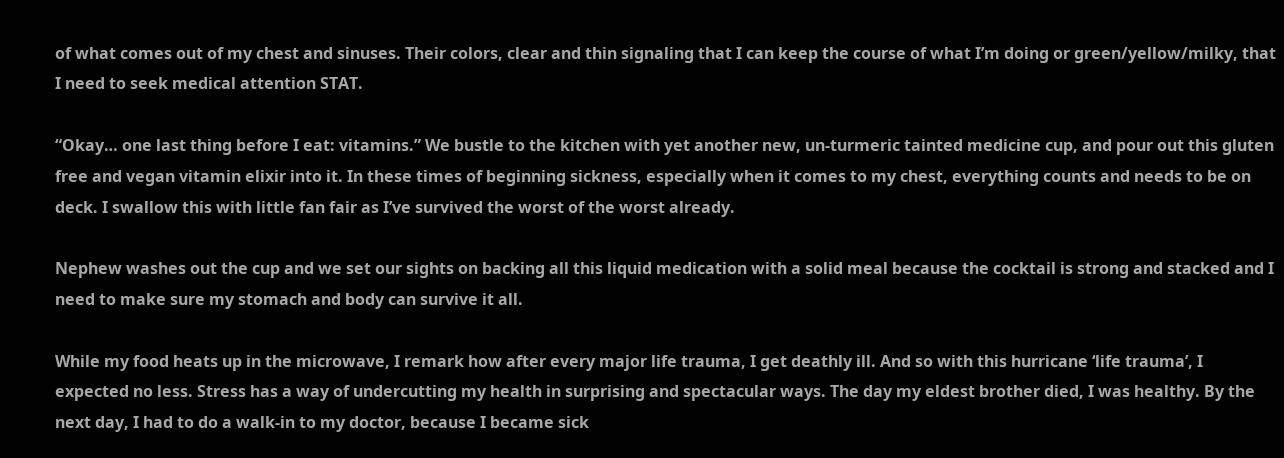of what comes out of my chest and sinuses. Their colors, clear and thin signaling that I can keep the course of what I’m doing or green/yellow/milky, that I need to seek medical attention STAT.

“Okay… one last thing before I eat: vitamins.” We bustle to the kitchen with yet another new, un-turmeric tainted medicine cup, and pour out this gluten free and vegan vitamin elixir into it. In these times of beginning sickness, especially when it comes to my chest, everything counts and needs to be on deck. I swallow this with little fan fair as I’ve survived the worst of the worst already.

Nephew washes out the cup and we set our sights on backing all this liquid medication with a solid meal because the cocktail is strong and stacked and I need to make sure my stomach and body can survive it all.

While my food heats up in the microwave, I remark how after every major life trauma, I get deathly ill. And so with this hurricane ‘life trauma’, I expected no less. Stress has a way of undercutting my health in surprising and spectacular ways. The day my eldest brother died, I was healthy. By the next day, I had to do a walk-in to my doctor, because I became sick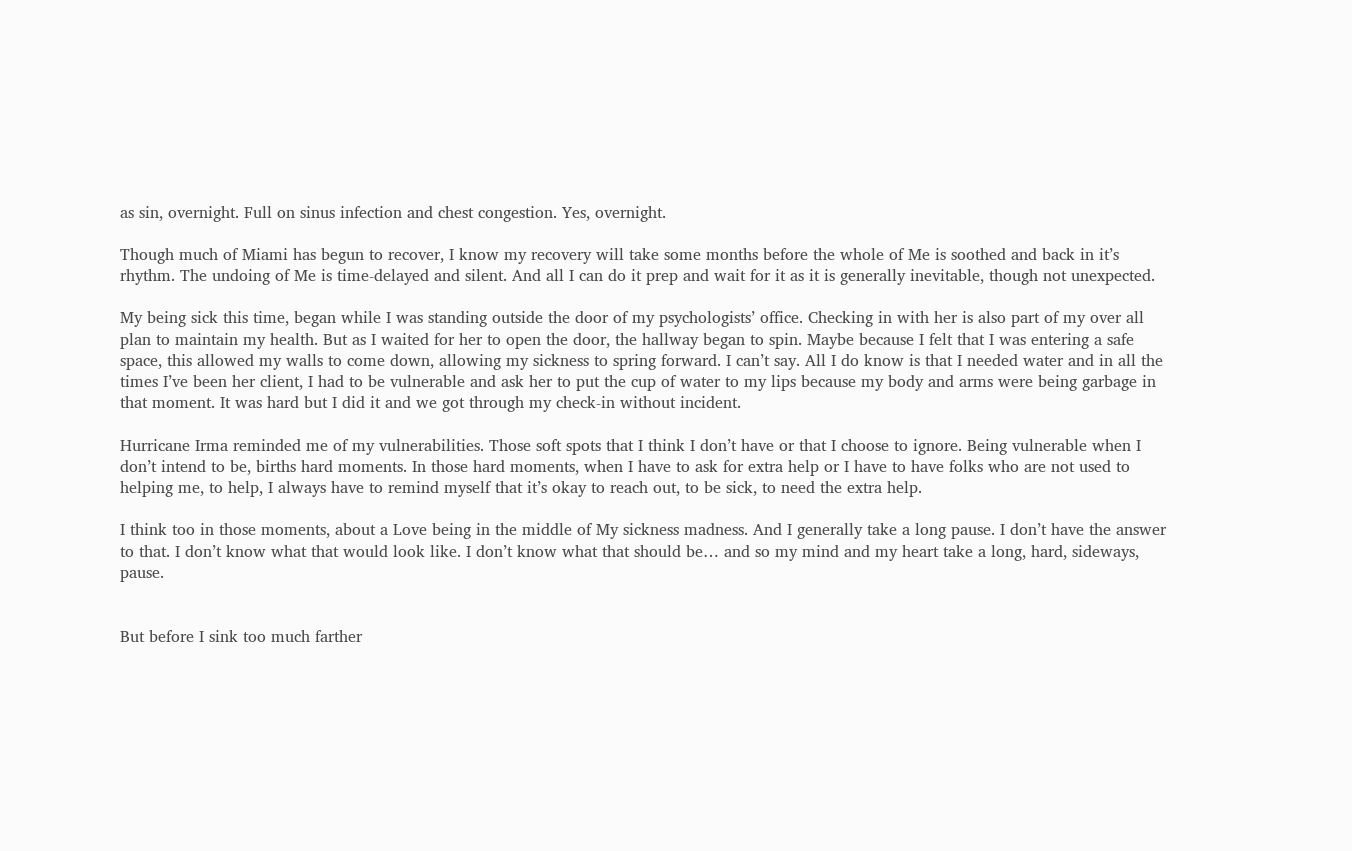as sin, overnight. Full on sinus infection and chest congestion. Yes, overnight.

Though much of Miami has begun to recover, I know my recovery will take some months before the whole of Me is soothed and back in it’s rhythm. The undoing of Me is time-delayed and silent. And all I can do it prep and wait for it as it is generally inevitable, though not unexpected.

My being sick this time, began while I was standing outside the door of my psychologists’ office. Checking in with her is also part of my over all plan to maintain my health. But as I waited for her to open the door, the hallway began to spin. Maybe because I felt that I was entering a safe space, this allowed my walls to come down, allowing my sickness to spring forward. I can’t say. All I do know is that I needed water and in all the times I’ve been her client, I had to be vulnerable and ask her to put the cup of water to my lips because my body and arms were being garbage in that moment. It was hard but I did it and we got through my check-in without incident.

Hurricane Irma reminded me of my vulnerabilities. Those soft spots that I think I don’t have or that I choose to ignore. Being vulnerable when I don’t intend to be, births hard moments. In those hard moments, when I have to ask for extra help or I have to have folks who are not used to helping me, to help, I always have to remind myself that it’s okay to reach out, to be sick, to need the extra help.

I think too in those moments, about a Love being in the middle of My sickness madness. And I generally take a long pause. I don’t have the answer to that. I don’t know what that would look like. I don’t know what that should be… and so my mind and my heart take a long, hard, sideways, pause.


But before I sink too much farther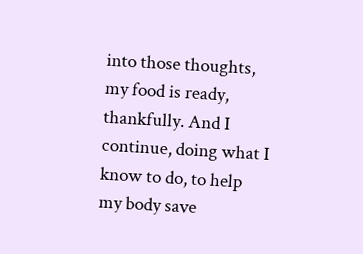into those thoughts, my food is ready, thankfully. And I continue, doing what I know to do, to help my body save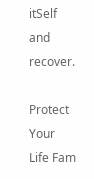itSelf and recover.

Protect Your Life Fam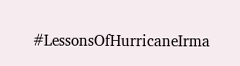#LessonsOfHurricaneIrma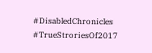#DisabledChronicles #TrueStroriesOf2017